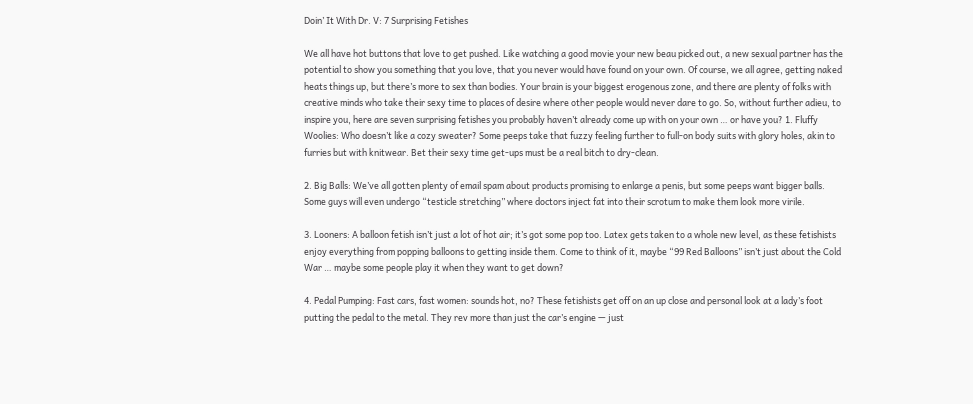Doin’ It With Dr. V: 7 Surprising Fetishes

We all have hot buttons that love to get pushed. Like watching a good movie your new beau picked out, a new sexual partner has the potential to show you something that you love, that you never would have found on your own. Of course, we all agree, getting naked heats things up, but there’s more to sex than bodies. Your brain is your biggest erogenous zone, and there are plenty of folks with creative minds who take their sexy time to places of desire where other people would never dare to go. So, without further adieu, to inspire you, here are seven surprising fetishes you probably haven’t already come up with on your own … or have you? 1. Fluffy Woolies: Who doesn’t like a cozy sweater? Some peeps take that fuzzy feeling further to full-on body suits with glory holes, akin to furries but with knitwear. Bet their sexy time get-ups must be a real bitch to dry-clean.

2. Big Balls: We’ve all gotten plenty of email spam about products promising to enlarge a penis, but some peeps want bigger balls. Some guys will even undergo “testicle stretching” where doctors inject fat into their scrotum to make them look more virile.

3. Looners: A balloon fetish isn’t just a lot of hot air; it’s got some pop too. Latex gets taken to a whole new level, as these fetishists enjoy everything from popping balloons to getting inside them. Come to think of it, maybe “99 Red Balloons” isn’t just about the Cold War … maybe some people play it when they want to get down?

4. Pedal Pumping: Fast cars, fast women: sounds hot, no? These fetishists get off on an up close and personal look at a lady’s foot putting the pedal to the metal. They rev more than just the car’s engine — just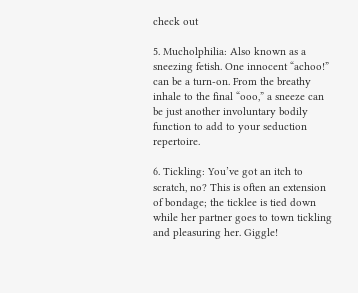check out

5. Mucholphilia: Also known as a sneezing fetish. One innocent “achoo!” can be a turn-on. From the breathy inhale to the final “ooo,” a sneeze can be just another involuntary bodily function to add to your seduction repertoire.

6. Tickling: You’ve got an itch to scratch, no? This is often an extension of bondage; the ticklee is tied down while her partner goes to town tickling and pleasuring her. Giggle!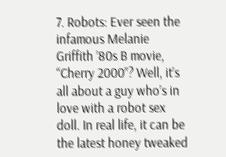7. Robots: Ever seen the infamous Melanie Griffith ’80s B movie, “Cherry 2000”? Well, it’s all about a guy who’s in love with a robot sex doll. In real life, it can be the latest honey tweaked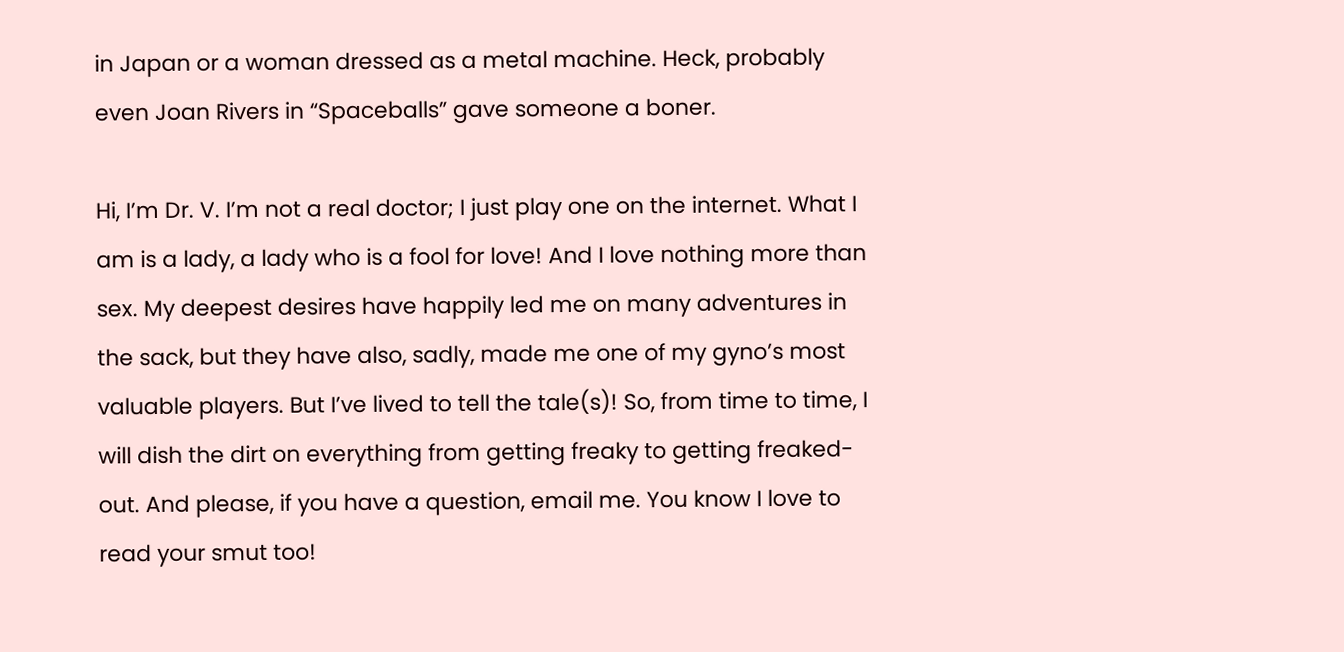in Japan or a woman dressed as a metal machine. Heck, probably even Joan Rivers in “Spaceballs” gave someone a boner.

Hi, I’m Dr. V. I’m not a real doctor; I just play one on the internet. What I am is a lady, a lady who is a fool for love! And I love nothing more than sex. My deepest desires have happily led me on many adventures in the sack, but they have also, sadly, made me one of my gyno’s most valuable players. But I’ve lived to tell the tale(s)! So, from time to time, I will dish the dirt on everything from getting freaky to getting freaked-out. And please, if you have a question, email me. You know I love to read your smut too!